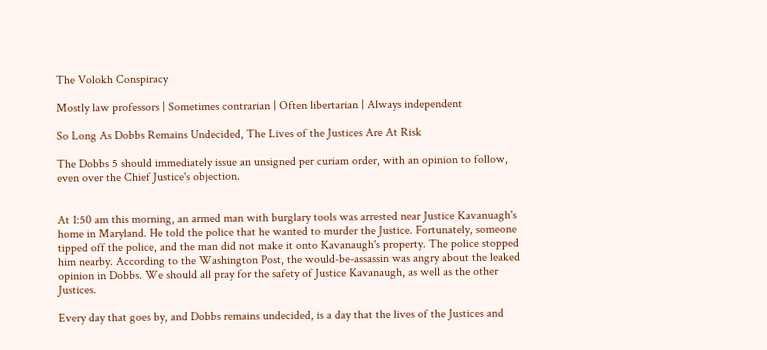The Volokh Conspiracy

Mostly law professors | Sometimes contrarian | Often libertarian | Always independent

So Long As Dobbs Remains Undecided, The Lives of the Justices Are At Risk

The Dobbs 5 should immediately issue an unsigned per curiam order, with an opinion to follow, even over the Chief Justice's objection.


At 1:50 am this morning, an armed man with burglary tools was arrested near Justice Kavanuagh's home in Maryland. He told the police that he wanted to murder the Justice. Fortunately, someone tipped off the police, and the man did not make it onto Kavanaugh's property. The police stopped him nearby. According to the Washington Post, the would-be-assassin was angry about the leaked opinion in Dobbs. We should all pray for the safety of Justice Kavanaugh, as well as the other Justices.

Every day that goes by, and Dobbs remains undecided, is a day that the lives of the Justices and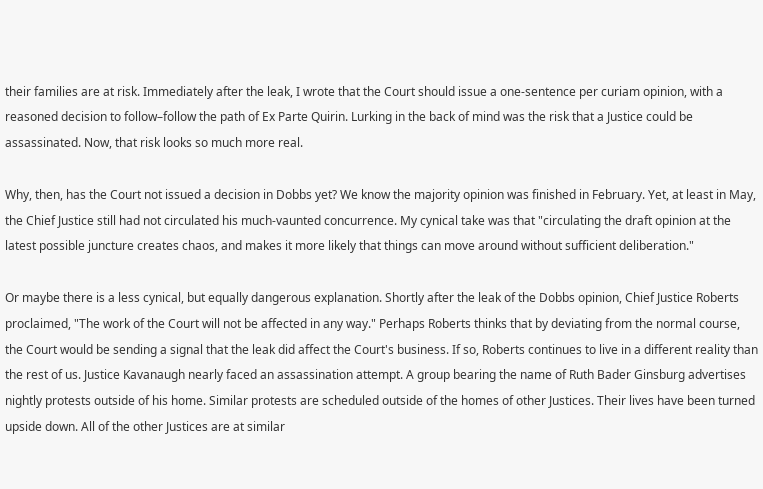their families are at risk. Immediately after the leak, I wrote that the Court should issue a one-sentence per curiam opinion, with a reasoned decision to follow–follow the path of Ex Parte Quirin. Lurking in the back of mind was the risk that a Justice could be assassinated. Now, that risk looks so much more real.

Why, then, has the Court not issued a decision in Dobbs yet? We know the majority opinion was finished in February. Yet, at least in May, the Chief Justice still had not circulated his much-vaunted concurrence. My cynical take was that "circulating the draft opinion at the latest possible juncture creates chaos, and makes it more likely that things can move around without sufficient deliberation."

Or maybe there is a less cynical, but equally dangerous explanation. Shortly after the leak of the Dobbs opinion, Chief Justice Roberts proclaimed, "The work of the Court will not be affected in any way." Perhaps Roberts thinks that by deviating from the normal course, the Court would be sending a signal that the leak did affect the Court's business. If so, Roberts continues to live in a different reality than the rest of us. Justice Kavanaugh nearly faced an assassination attempt. A group bearing the name of Ruth Bader Ginsburg advertises nightly protests outside of his home. Similar protests are scheduled outside of the homes of other Justices. Their lives have been turned upside down. All of the other Justices are at similar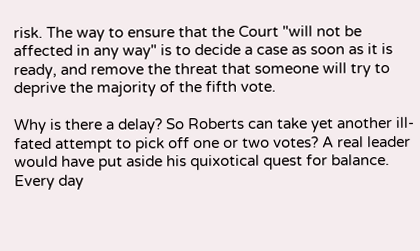risk. The way to ensure that the Court "will not be affected in any way" is to decide a case as soon as it is ready, and remove the threat that someone will try to deprive the majority of the fifth vote.

Why is there a delay? So Roberts can take yet another ill-fated attempt to pick off one or two votes? A real leader would have put aside his quixotical quest for balance. Every day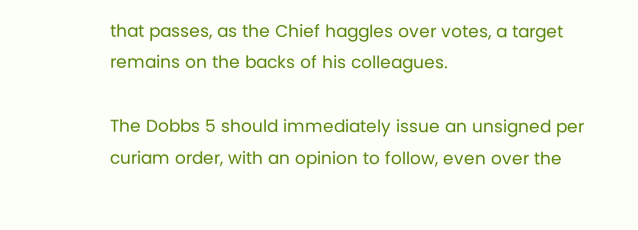that passes, as the Chief haggles over votes, a target remains on the backs of his colleagues.

The Dobbs 5 should immediately issue an unsigned per curiam order, with an opinion to follow, even over the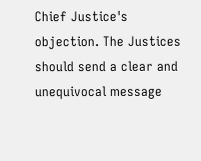Chief Justice's objection. The Justices should send a clear and unequivocal message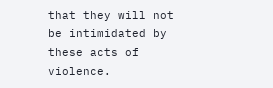that they will not be intimidated by these acts of violence.